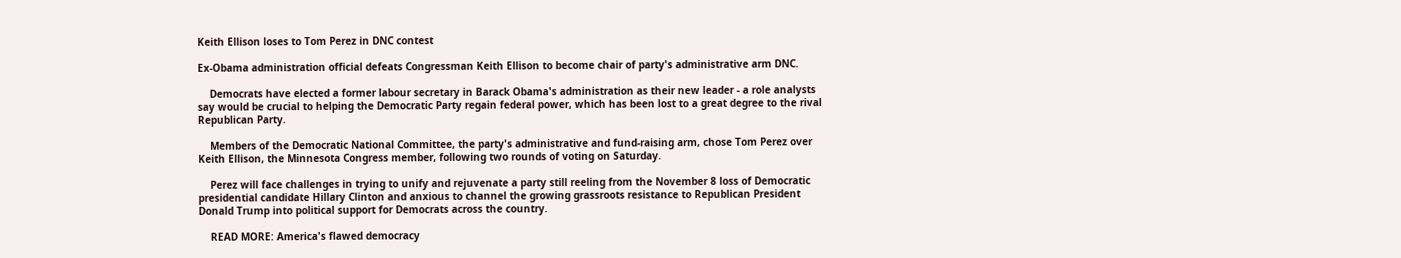Keith Ellison loses to Tom Perez in DNC contest

Ex-Obama administration official defeats Congressman Keith Ellison to become chair of party's administrative arm DNC.

    Democrats have elected a former labour secretary in Barack Obama's administration as their new leader - a role analysts say would be crucial to helping the Democratic Party regain federal power, which has been lost to a great degree to the rival Republican Party.

    Members of the Democratic National Committee, the party's administrative and fund-raising arm, chose Tom Perez over Keith Ellison, the Minnesota Congress member, following two rounds of voting on Saturday.

    Perez will face challenges in trying to unify and rejuvenate a party still reeling from the November 8 loss of Democratic presidential candidate Hillary Clinton and anxious to channel the growing grassroots resistance to Republican President Donald Trump into political support for Democrats across the country.

    READ MORE: America's flawed democracy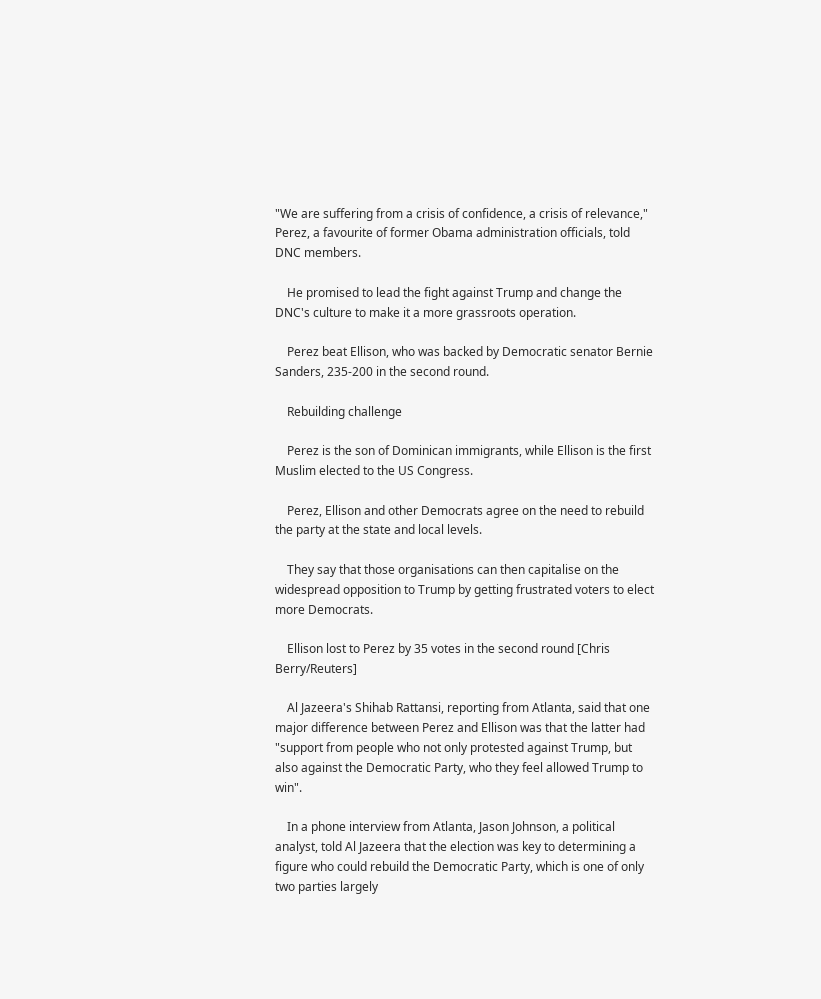"We are suffering from a crisis of confidence, a crisis of relevance," Perez, a favourite of former Obama administration officials, told DNC members.

    He promised to lead the fight against Trump and change the DNC's culture to make it a more grassroots operation.

    Perez beat Ellison, who was backed by Democratic senator Bernie Sanders, 235-200 in the second round.

    Rebuilding challenge

    Perez is the son of Dominican immigrants, while Ellison is the first Muslim elected to the US Congress.

    Perez, Ellison and other Democrats agree on the need to rebuild the party at the state and local levels.

    They say that those organisations can then capitalise on the widespread opposition to Trump by getting frustrated voters to elect more Democrats.

    Ellison lost to Perez by 35 votes in the second round [Chris Berry/Reuters]

    Al Jazeera's Shihab Rattansi, reporting from Atlanta, said that one major difference between Perez and Ellison was that the latter had "support from people who not only protested against Trump, but also against the Democratic Party, who they feel allowed Trump to win".

    In a phone interview from Atlanta, Jason Johnson, a political analyst, told Al Jazeera that the election was key to determining a figure who could rebuild the Democratic Party, which is one of only two parties largely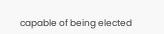capable of being elected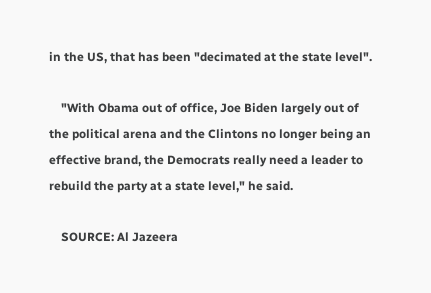in the US, that has been "decimated at the state level".

    "With Obama out of office, Joe Biden largely out of the political arena and the Clintons no longer being an effective brand, the Democrats really need a leader to rebuild the party at a state level," he said.

    SOURCE: Al Jazeera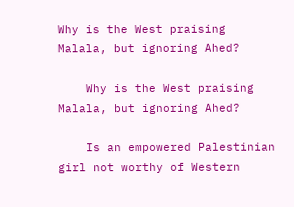Why is the West praising Malala, but ignoring Ahed?

    Why is the West praising Malala, but ignoring Ahed?

    Is an empowered Palestinian girl not worthy of Western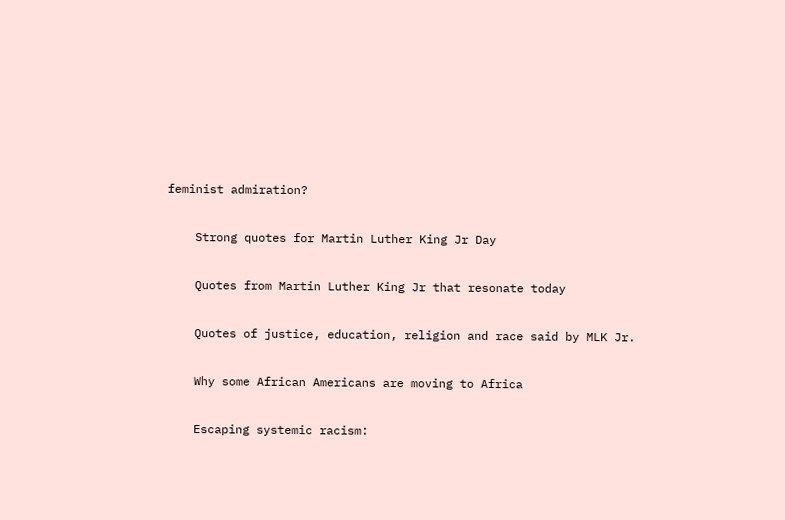feminist admiration?

    Strong quotes for Martin Luther King Jr Day

    Quotes from Martin Luther King Jr that resonate today

    Quotes of justice, education, religion and race said by MLK Jr.

    Why some African Americans are moving to Africa

    Escaping systemic racism: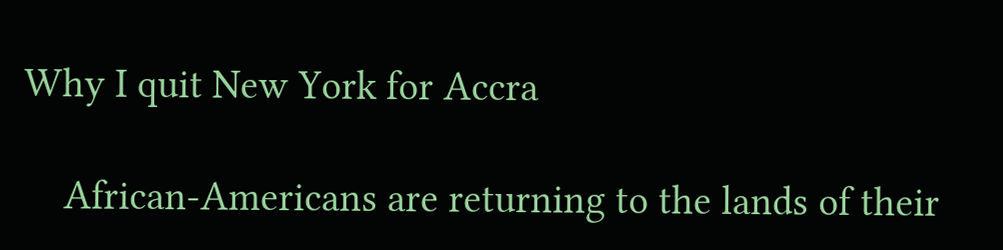Why I quit New York for Accra

    African-Americans are returning to the lands of their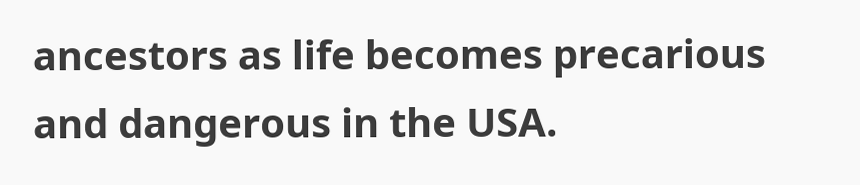ancestors as life becomes precarious and dangerous in the USA.